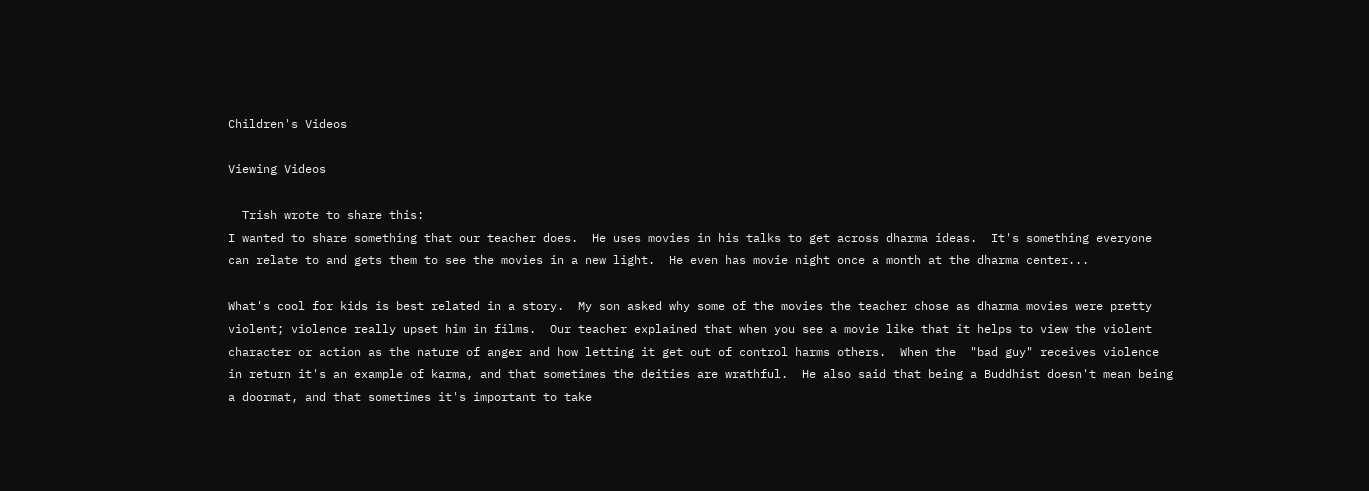Children's Videos

Viewing Videos

  Trish wrote to share this:
I wanted to share something that our teacher does.  He uses movies in his talks to get across dharma ideas.  It's something everyone can relate to and gets them to see the movies in a new light.  He even has movie night once a month at the dharma center...

What's cool for kids is best related in a story.  My son asked why some of the movies the teacher chose as dharma movies were pretty violent; violence really upset him in films.  Our teacher explained that when you see a movie like that it helps to view the violent character or action as the nature of anger and how letting it get out of control harms others.  When the  "bad guy" receives violence in return it's an example of karma, and that sometimes the deities are wrathful.  He also said that being a Buddhist doesn't mean being a doormat, and that sometimes it's important to take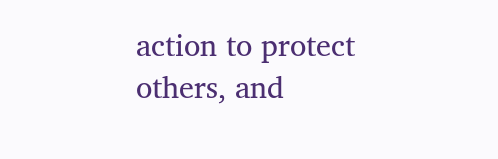action to protect others, and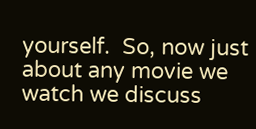yourself.  So, now just about any movie we watch we discuss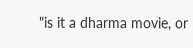"is it a dharma movie, or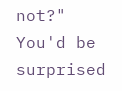not?"  You'd be surprised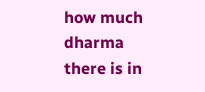how much dharma there is in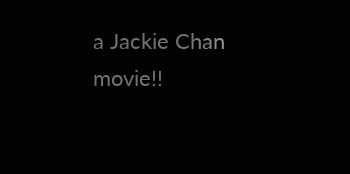a Jackie Chan movie!!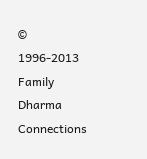© 1996-2013 Family Dharma Connections